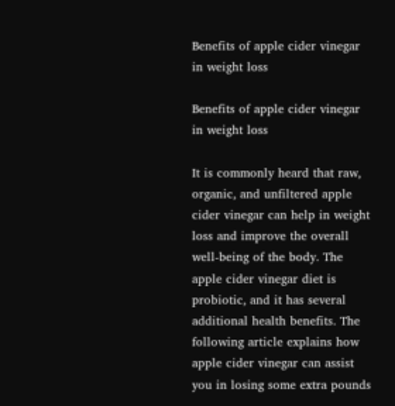Benefits of apple cider vinegar in weight loss

Benefits of apple cider vinegar in weight loss

It is commonly heard that raw, organic, and unfiltered apple cider vinegar can help in weight loss and improve the overall well-being of the body. The apple cider vinegar diet is probiotic, and it has several additional health benefits. The following article explains how apple cider vinegar can assist you in losing some extra pounds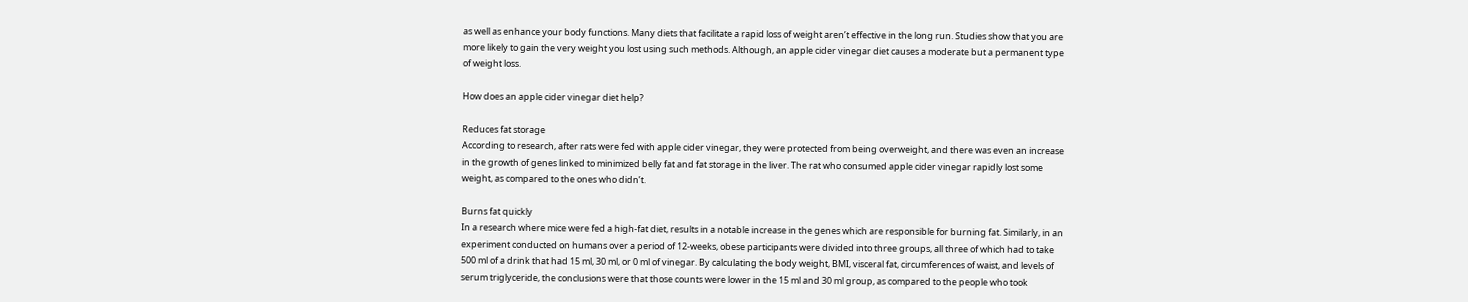as well as enhance your body functions. Many diets that facilitate a rapid loss of weight aren’t effective in the long run. Studies show that you are more likely to gain the very weight you lost using such methods. Although, an apple cider vinegar diet causes a moderate but a permanent type of weight loss.

How does an apple cider vinegar diet help?

Reduces fat storage
According to research, after rats were fed with apple cider vinegar, they were protected from being overweight, and there was even an increase in the growth of genes linked to minimized belly fat and fat storage in the liver. The rat who consumed apple cider vinegar rapidly lost some weight, as compared to the ones who didn’t.

Burns fat quickly
In a research where mice were fed a high-fat diet, results in a notable increase in the genes which are responsible for burning fat. Similarly, in an experiment conducted on humans over a period of 12-weeks, obese participants were divided into three groups, all three of which had to take 500 ml of a drink that had 15 ml, 30 ml, or 0 ml of vinegar. By calculating the body weight, BMI, visceral fat, circumferences of waist, and levels of serum triglyceride, the conclusions were that those counts were lower in the 15 ml and 30 ml group, as compared to the people who took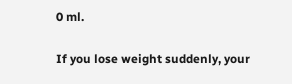0 ml.

If you lose weight suddenly, your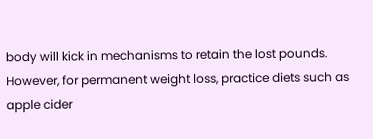body will kick in mechanisms to retain the lost pounds. However, for permanent weight loss, practice diets such as apple cider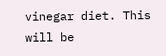vinegar diet. This will be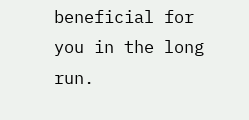beneficial for you in the long run.